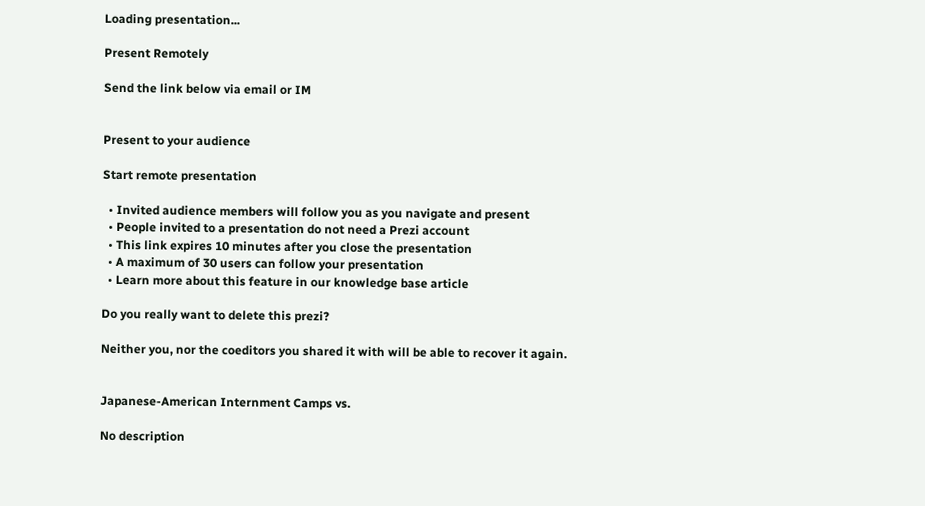Loading presentation...

Present Remotely

Send the link below via email or IM


Present to your audience

Start remote presentation

  • Invited audience members will follow you as you navigate and present
  • People invited to a presentation do not need a Prezi account
  • This link expires 10 minutes after you close the presentation
  • A maximum of 30 users can follow your presentation
  • Learn more about this feature in our knowledge base article

Do you really want to delete this prezi?

Neither you, nor the coeditors you shared it with will be able to recover it again.


Japanese-American Internment Camps vs.

No description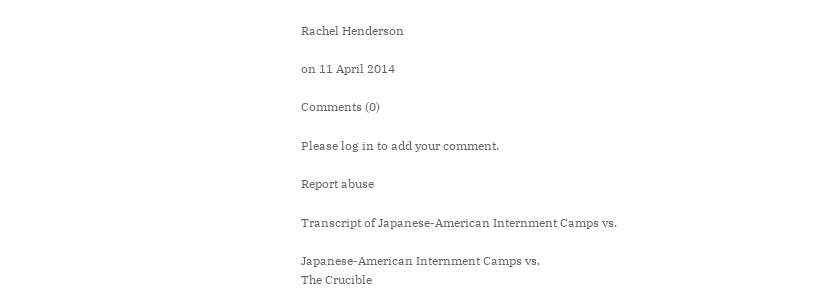Rachel Henderson

on 11 April 2014

Comments (0)

Please log in to add your comment.

Report abuse

Transcript of Japanese-American Internment Camps vs.

Japanese-American Internment Camps vs.
The Crucible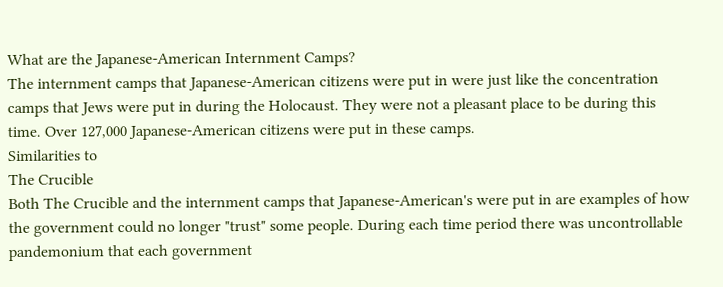What are the Japanese-American Internment Camps?
The internment camps that Japanese-American citizens were put in were just like the concentration camps that Jews were put in during the Holocaust. They were not a pleasant place to be during this time. Over 127,000 Japanese-American citizens were put in these camps.
Similarities to
The Crucible
Both The Crucible and the internment camps that Japanese-American's were put in are examples of how the government could no longer "trust" some people. During each time period there was uncontrollable pandemonium that each government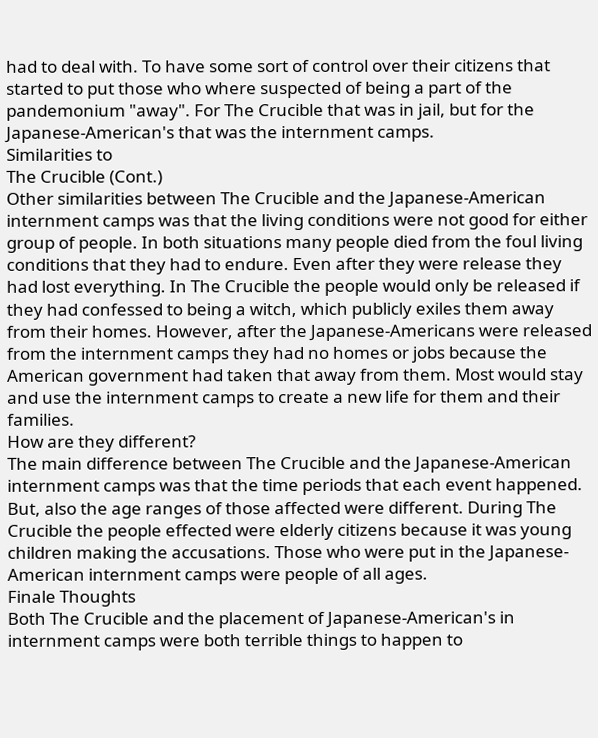had to deal with. To have some sort of control over their citizens that started to put those who where suspected of being a part of the pandemonium "away". For The Crucible that was in jail, but for the Japanese-American's that was the internment camps.
Similarities to
The Crucible (Cont.)
Other similarities between The Crucible and the Japanese-American internment camps was that the living conditions were not good for either group of people. In both situations many people died from the foul living conditions that they had to endure. Even after they were release they had lost everything. In The Crucible the people would only be released if they had confessed to being a witch, which publicly exiles them away from their homes. However, after the Japanese-Americans were released from the internment camps they had no homes or jobs because the American government had taken that away from them. Most would stay and use the internment camps to create a new life for them and their families.
How are they different?
The main difference between The Crucible and the Japanese-American internment camps was that the time periods that each event happened. But, also the age ranges of those affected were different. During The Crucible the people effected were elderly citizens because it was young children making the accusations. Those who were put in the Japanese-American internment camps were people of all ages.
Finale Thoughts
Both The Crucible and the placement of Japanese-American's in internment camps were both terrible things to happen to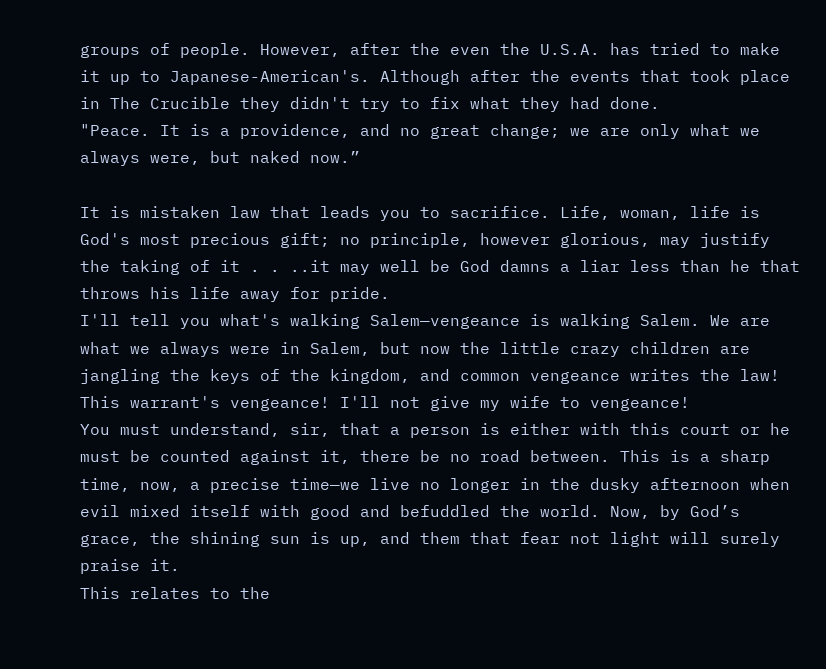groups of people. However, after the even the U.S.A. has tried to make it up to Japanese-American's. Although after the events that took place in The Crucible they didn't try to fix what they had done.
"Peace. It is a providence, and no great change; we are only what we always were, but naked now.”

It is mistaken law that leads you to sacrifice. Life, woman, life is God's most precious gift; no principle, however glorious, may justify the taking of it . . ..it may well be God damns a liar less than he that throws his life away for pride.
I'll tell you what's walking Salem—vengeance is walking Salem. We are what we always were in Salem, but now the little crazy children are jangling the keys of the kingdom, and common vengeance writes the law! This warrant's vengeance! I'll not give my wife to vengeance!
You must understand, sir, that a person is either with this court or he must be counted against it, there be no road between. This is a sharp time, now, a precise time—we live no longer in the dusky afternoon when evil mixed itself with good and befuddled the world. Now, by God’s grace, the shining sun is up, and them that fear not light will surely praise it.
This relates to the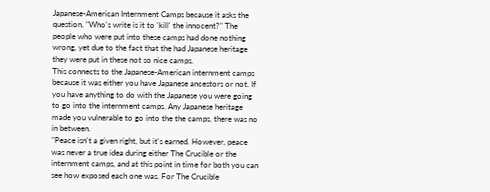Japanese-American Internment Camps because it asks the question, "Who's write is it to 'kill' the innocent?" The people who were put into these camps had done nothing wrong, yet due to the fact that the had Japanese heritage they were put in these not so nice camps.
This connects to the Japanese-American internment camps because it was either you have Japanese ancestors or not. If you have anything to do with the Japanese you were going to go into the internment camps. Any Japanese heritage made you vulnerable to go into the the camps, there was no in between.
"Peace isn't a given right, but it's earned. However, peace was never a true idea during either The Crucible or the internment camps, and at this point in time for both you can see how exposed each one was. For The Crucible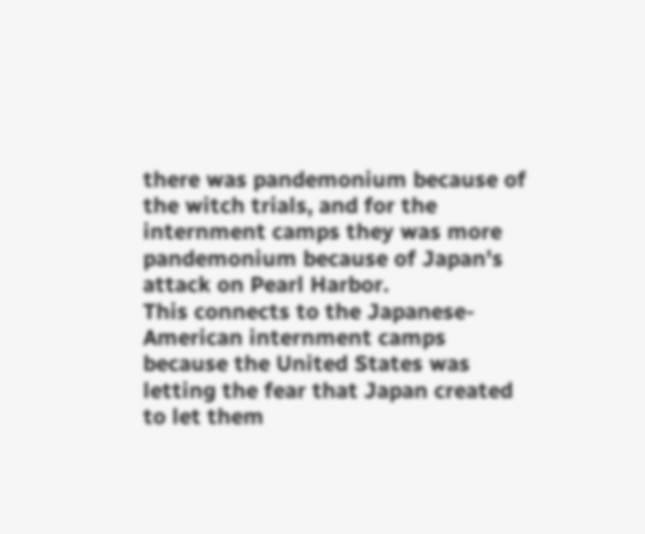there was pandemonium because of the witch trials, and for the internment camps they was more pandemonium because of Japan's attack on Pearl Harbor.
This connects to the Japanese-American internment camps because the United States was letting the fear that Japan created to let them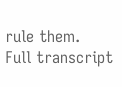rule them.
Full transcript